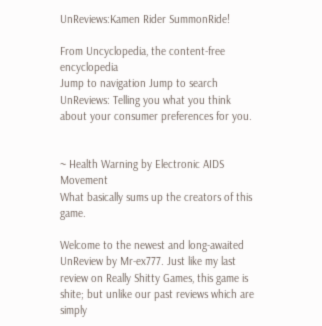UnReviews:Kamen Rider SummonRide!

From Uncyclopedia, the content-free encyclopedia
Jump to navigation Jump to search
UnReviews: Telling you what you think about your consumer preferences for you.


~ Health Warning by Electronic AIDS Movement
What basically sums up the creators of this game.

Welcome to the newest and long-awaited UnReview by Mr-ex777. Just like my last review on Really Shitty Games, this game is shite; but unlike our past reviews which are simply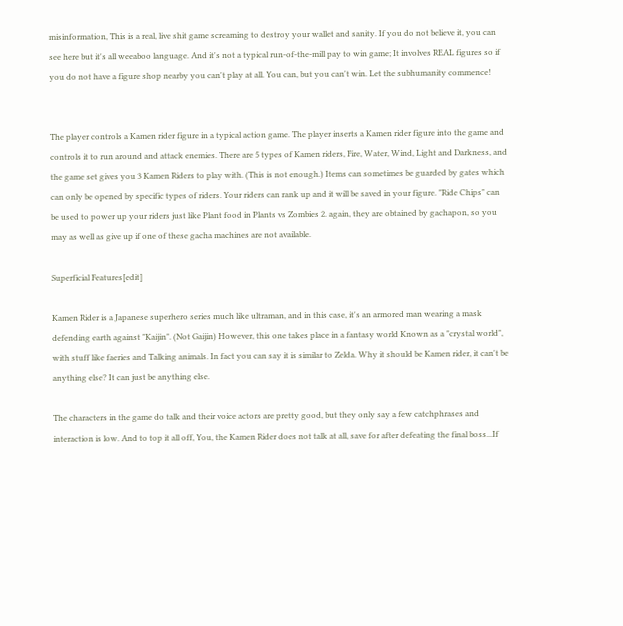misinformation, This is a real, live shit game screaming to destroy your wallet and sanity. If you do not believe it, you can see here but it's all weeaboo language. And it's not a typical run-of-the-mill pay to win game; It involves REAL figures so if you do not have a figure shop nearby you can't play at all. You can, but you can't win. Let the subhumanity commence!


The player controls a Kamen rider figure in a typical action game. The player inserts a Kamen rider figure into the game and controls it to run around and attack enemies. There are 5 types of Kamen riders, Fire, Water, Wind, Light and Darkness, and the game set gives you 3 Kamen Riders to play with. (This is not enough.) Items can sometimes be guarded by gates which can only be opened by specific types of riders. Your riders can rank up and it will be saved in your figure. "Ride Chips" can be used to power up your riders just like Plant food in Plants vs Zombies 2. again, they are obtained by gachapon, so you may as well as give up if one of these gacha machines are not available.

Superficial Features[edit]

Kamen Rider is a Japanese superhero series much like ultraman, and in this case, it's an armored man wearing a mask defending earth against "Kaijin". (Not Gaijin) However, this one takes place in a fantasy world Known as a "crystal world", with stuff like faeries and Talking animals. In fact you can say it is similar to Zelda. Why it should be Kamen rider, it can't be anything else? It can just be anything else.

The characters in the game do talk and their voice actors are pretty good, but they only say a few catchphrases and interaction is low. And to top it all off, You, the Kamen Rider does not talk at all, save for after defeating the final boss...If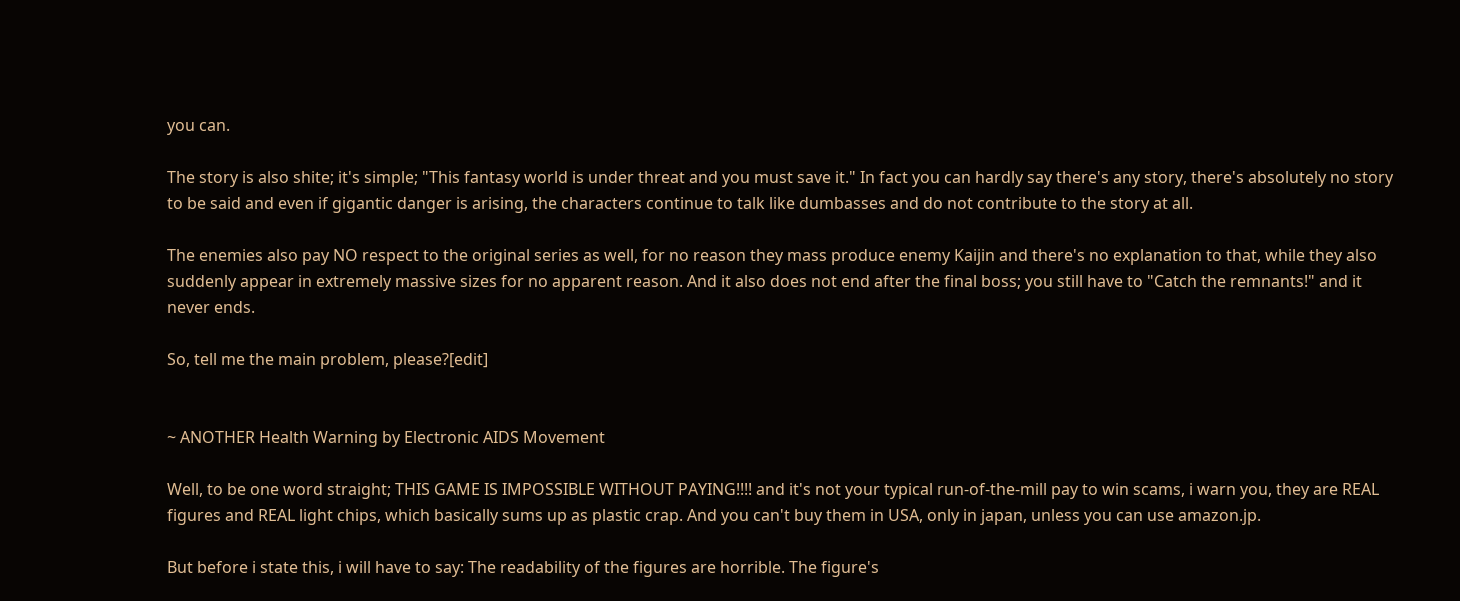you can.

The story is also shite; it's simple; "This fantasy world is under threat and you must save it." In fact you can hardly say there's any story, there's absolutely no story to be said and even if gigantic danger is arising, the characters continue to talk like dumbasses and do not contribute to the story at all.

The enemies also pay NO respect to the original series as well, for no reason they mass produce enemy Kaijin and there's no explanation to that, while they also suddenly appear in extremely massive sizes for no apparent reason. And it also does not end after the final boss; you still have to "Catch the remnants!" and it never ends.

So, tell me the main problem, please?[edit]


~ ANOTHER Health Warning by Electronic AIDS Movement

Well, to be one word straight; THIS GAME IS IMPOSSIBLE WITHOUT PAYING!!!! and it's not your typical run-of-the-mill pay to win scams, i warn you, they are REAL figures and REAL light chips, which basically sums up as plastic crap. And you can't buy them in USA, only in japan, unless you can use amazon.jp.

But before i state this, i will have to say: The readability of the figures are horrible. The figure's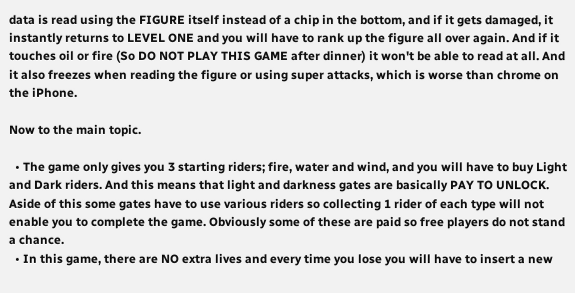data is read using the FIGURE itself instead of a chip in the bottom, and if it gets damaged, it instantly returns to LEVEL ONE and you will have to rank up the figure all over again. And if it touches oil or fire (So DO NOT PLAY THIS GAME after dinner) it won't be able to read at all. And it also freezes when reading the figure or using super attacks, which is worse than chrome on the iPhone.

Now to the main topic.

  • The game only gives you 3 starting riders; fire, water and wind, and you will have to buy Light and Dark riders. And this means that light and darkness gates are basically PAY TO UNLOCK. Aside of this some gates have to use various riders so collecting 1 rider of each type will not enable you to complete the game. Obviously some of these are paid so free players do not stand a chance.
  • In this game, there are NO extra lives and every time you lose you will have to insert a new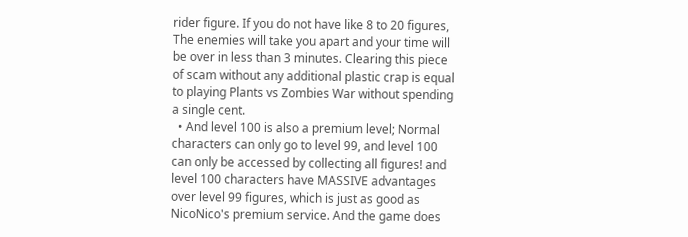rider figure. If you do not have like 8 to 20 figures, The enemies will take you apart and your time will be over in less than 3 minutes. Clearing this piece of scam without any additional plastic crap is equal to playing Plants vs Zombies War without spending a single cent.
  • And level 100 is also a premium level; Normal characters can only go to level 99, and level 100 can only be accessed by collecting all figures! and level 100 characters have MASSIVE advantages over level 99 figures, which is just as good as NicoNico's premium service. And the game does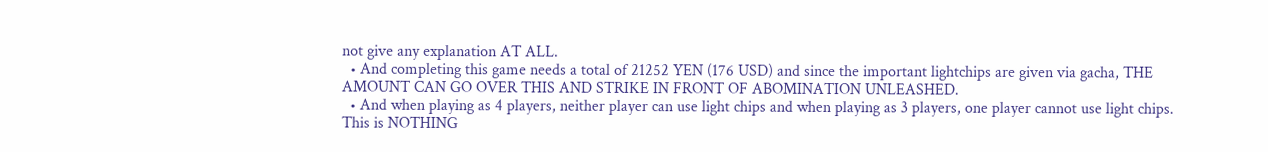not give any explanation AT ALL.
  • And completing this game needs a total of 21252 YEN (176 USD) and since the important lightchips are given via gacha, THE AMOUNT CAN GO OVER THIS AND STRIKE IN FRONT OF ABOMINATION UNLEASHED.
  • And when playing as 4 players, neither player can use light chips and when playing as 3 players, one player cannot use light chips. This is NOTHING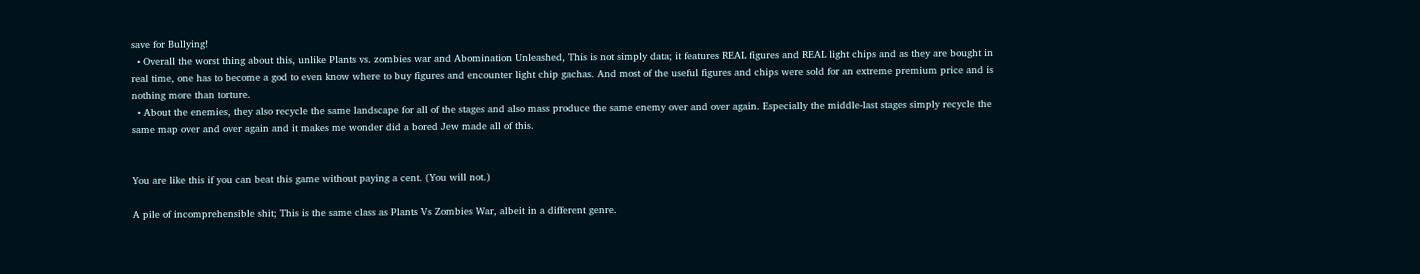save for Bullying!
  • Overall the worst thing about this, unlike Plants vs. zombies war and Abomination Unleashed, This is not simply data; it features REAL figures and REAL light chips and as they are bought in real time, one has to become a god to even know where to buy figures and encounter light chip gachas. And most of the useful figures and chips were sold for an extreme premium price and is nothing more than torture.
  • About the enemies, they also recycle the same landscape for all of the stages and also mass produce the same enemy over and over again. Especially the middle-last stages simply recycle the same map over and over again and it makes me wonder did a bored Jew made all of this.


You are like this if you can beat this game without paying a cent. (You will not.)

A pile of incomprehensible shit; This is the same class as Plants Vs Zombies War, albeit in a different genre.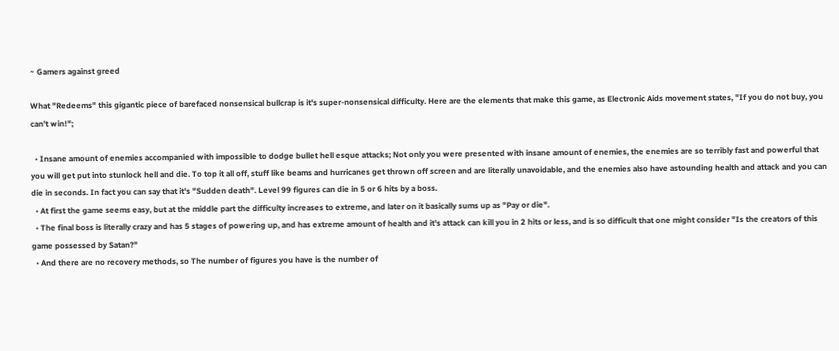~ Gamers against greed

What "Redeems" this gigantic piece of barefaced nonsensical bullcrap is it's super-nonsensical difficulty. Here are the elements that make this game, as Electronic Aids movement states, "If you do not buy, you can't win!";

  • Insane amount of enemies accompanied with impossible to dodge bullet hell esque attacks; Not only you were presented with insane amount of enemies, the enemies are so terribly fast and powerful that you will get put into stunlock hell and die. To top it all off, stuff like beams and hurricanes get thrown off screen and are literally unavoidable, and the enemies also have astounding health and attack and you can die in seconds. In fact you can say that it's "Sudden death". Level 99 figures can die in 5 or 6 hits by a boss.
  • At first the game seems easy, but at the middle part the difficulty increases to extreme, and later on it basically sums up as "Pay or die".
  • The final boss is literally crazy and has 5 stages of powering up, and has extreme amount of health and it's attack can kill you in 2 hits or less, and is so difficult that one might consider "Is the creators of this game possessed by Satan?"
  • And there are no recovery methods, so The number of figures you have is the number of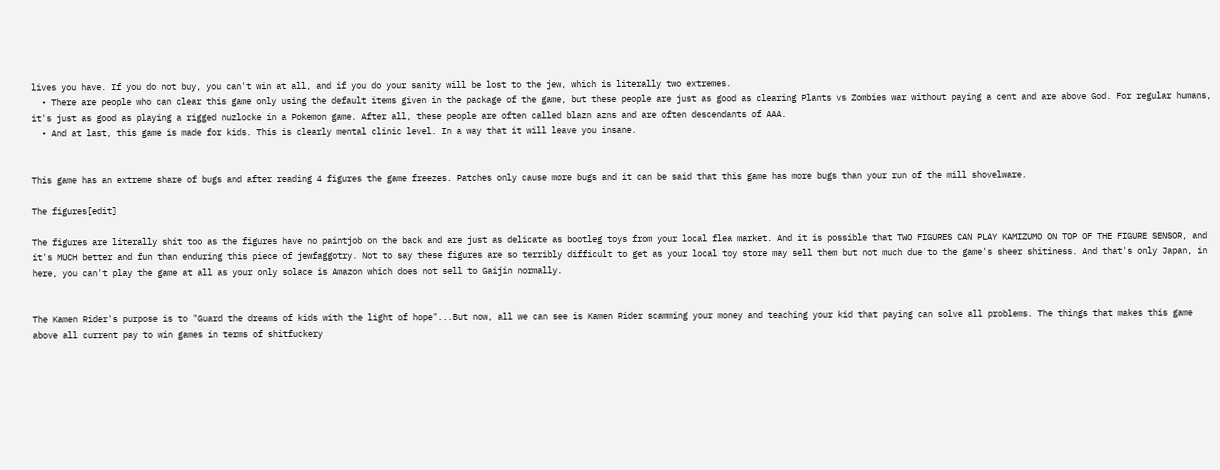lives you have. If you do not buy, you can't win at all, and if you do your sanity will be lost to the jew, which is literally two extremes.
  • There are people who can clear this game only using the default items given in the package of the game, but these people are just as good as clearing Plants vs Zombies war without paying a cent and are above God. For regular humans, it's just as good as playing a rigged nuzlocke in a Pokemon game. After all, these people are often called blazn azns and are often descendants of AAA.
  • And at last, this game is made for kids. This is clearly mental clinic level. In a way that it will leave you insane.


This game has an extreme share of bugs and after reading 4 figures the game freezes. Patches only cause more bugs and it can be said that this game has more bugs than your run of the mill shovelware.

The figures[edit]

The figures are literally shit too as the figures have no paintjob on the back and are just as delicate as bootleg toys from your local flea market. And it is possible that TWO FIGURES CAN PLAY KAMIZUMO ON TOP OF THE FIGURE SENSOR, and it's MUCH better and fun than enduring this piece of jewfaggotry. Not to say these figures are so terribly difficult to get as your local toy store may sell them but not much due to the game's sheer shitiness. And that's only Japan, in here, you can't play the game at all as your only solace is Amazon which does not sell to Gaijin normally.


The Kamen Rider's purpose is to "Guard the dreams of kids with the light of hope"...But now, all we can see is Kamen Rider scamming your money and teaching your kid that paying can solve all problems. The things that makes this game above all current pay to win games in terms of shitfuckery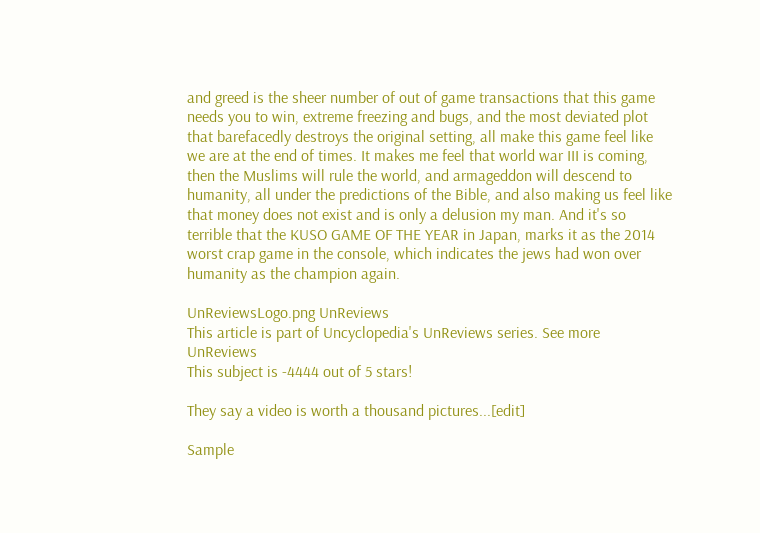and greed is the sheer number of out of game transactions that this game needs you to win, extreme freezing and bugs, and the most deviated plot that barefacedly destroys the original setting, all make this game feel like we are at the end of times. It makes me feel that world war III is coming, then the Muslims will rule the world, and armageddon will descend to humanity, all under the predictions of the Bible, and also making us feel like that money does not exist and is only a delusion my man. And it's so terrible that the KUSO GAME OF THE YEAR in Japan, marks it as the 2014 worst crap game in the console, which indicates the jews had won over humanity as the champion again.

UnReviewsLogo.png UnReviews
This article is part of Uncyclopedia's UnReviews series. See more UnReviews
This subject is -4444 out of 5 stars!

They say a video is worth a thousand pictures...[edit]

Sample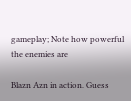gameplay; Note how powerful the enemies are

Blazn Azn in action. Guess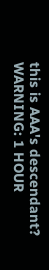this is AAA's descendant? WARNING: 1 HOUR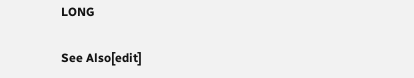LONG

See Also[edit]